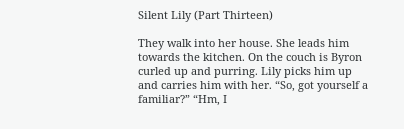Silent Lily (Part Thirteen)

They walk into her house. She leads him towards the kitchen. On the couch is Byron curled up and purring. Lily picks him up and carries him with her. “So, got yourself a familiar?” “Hm, I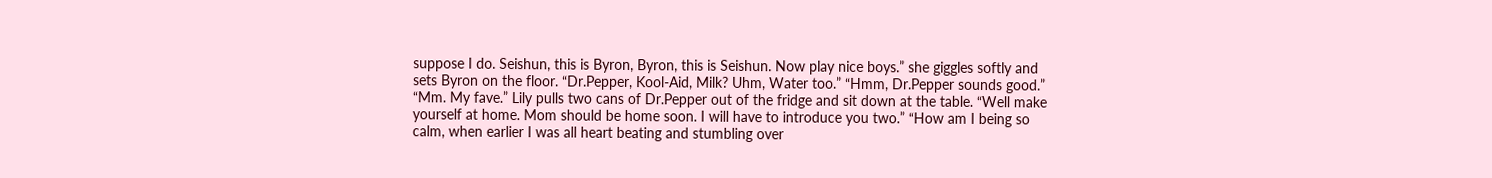suppose I do. Seishun, this is Byron, Byron, this is Seishun. Now play nice boys.” she giggles softly and sets Byron on the floor. “Dr.Pepper, Kool-Aid, Milk? Uhm, Water too.” “Hmm, Dr.Pepper sounds good.” “Mm. My fave.” Lily pulls two cans of Dr.Pepper out of the fridge and sit down at the table. “Well make yourself at home. Mom should be home soon. I will have to introduce you two.” “How am I being so calm, when earlier I was all heart beating and stumbling over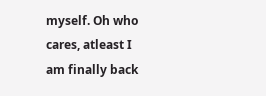myself. Oh who cares, atleast I am finally back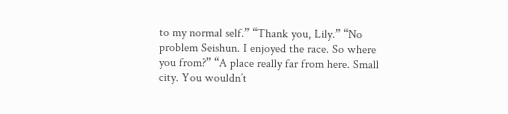to my normal self.” “Thank you, Lily.” “No problem Seishun. I enjoyed the race. So where you from?” “A place really far from here. Small city. You wouldn’t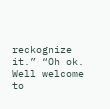reckognize it.” “Oh ok. Well welcome to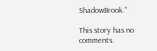ShadowBrook.”

This story has no comments.